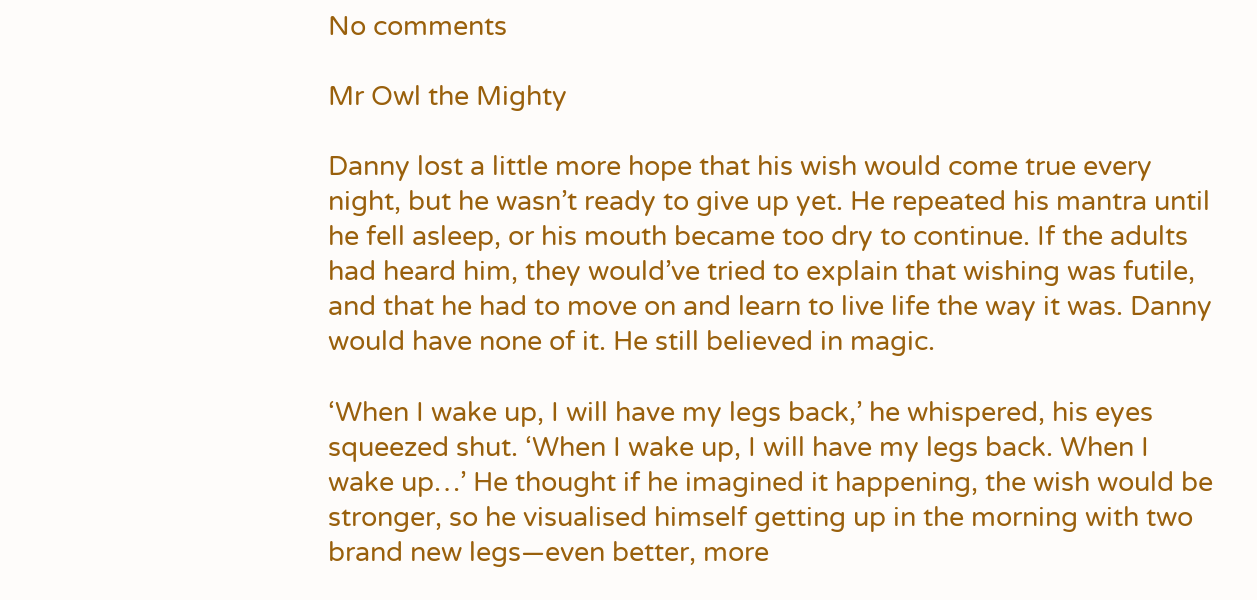No comments

Mr Owl the Mighty

Danny lost a little more hope that his wish would come true every night, but he wasn’t ready to give up yet. He repeated his mantra until he fell asleep, or his mouth became too dry to continue. If the adults had heard him, they would’ve tried to explain that wishing was futile, and that he had to move on and learn to live life the way it was. Danny would have none of it. He still believed in magic.

‘When I wake up, I will have my legs back,’ he whispered, his eyes squeezed shut. ‘When I wake up, I will have my legs back. When I wake up…’ He thought if he imagined it happening, the wish would be stronger, so he visualised himself getting up in the morning with two brand new legs—even better, more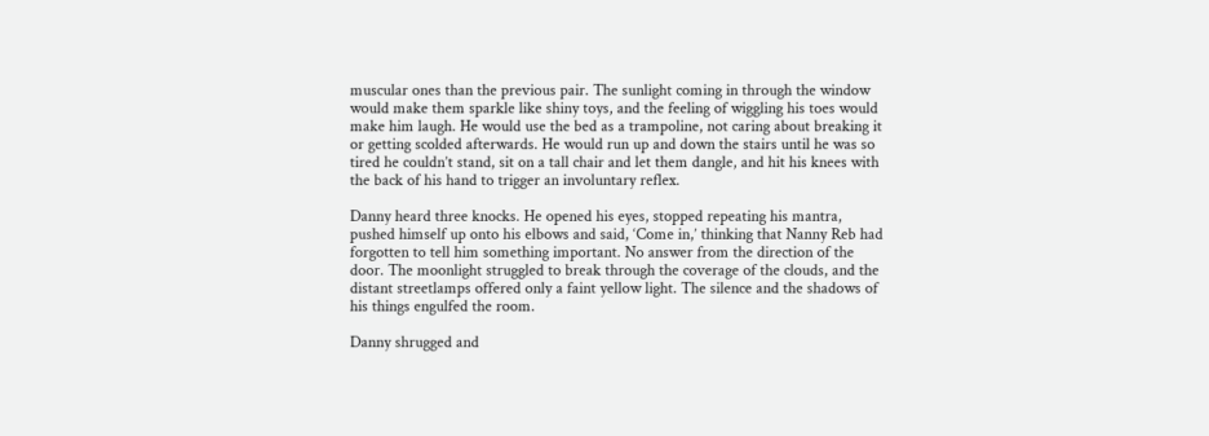muscular ones than the previous pair. The sunlight coming in through the window would make them sparkle like shiny toys, and the feeling of wiggling his toes would make him laugh. He would use the bed as a trampoline, not caring about breaking it or getting scolded afterwards. He would run up and down the stairs until he was so tired he couldn’t stand, sit on a tall chair and let them dangle, and hit his knees with the back of his hand to trigger an involuntary reflex.

Danny heard three knocks. He opened his eyes, stopped repeating his mantra, pushed himself up onto his elbows and said, ‘Come in,’ thinking that Nanny Reb had forgotten to tell him something important. No answer from the direction of the door. The moonlight struggled to break through the coverage of the clouds, and the distant streetlamps offered only a faint yellow light. The silence and the shadows of his things engulfed the room.

Danny shrugged and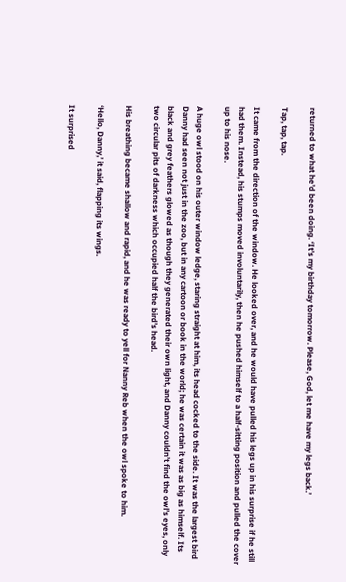returned to what he’d been doing. ‘It’s my birthday tomorrow. Please, God, let me have my legs back.’

Tap, tap, tap.

It came from the direction of the window. He looked over, and he would have pulled his legs up in his surprise if he still had them. Instead, his stumps moved involuntarily, then he pushed himself to a half-sitting position and pulled the cover up to his nose.

A huge owl stood on his outer window ledge, staring straight at him, its head cocked to the side. It was the largest bird Danny had seen not just in the zoo, but in any cartoon or book in the world; he was certain it was as big as himself. Its black and grey feathers glowed as though they generated their own light, and Danny couldn’t find the owl’s eyes, only two circular pits of darkness which occupied half the bird’s head.

His breathing became shallow and rapid, and he was ready to yell for Nanny Reb when the owl spoke to him.

‘Hello, Danny,’ it said, flapping its wings.

It surprised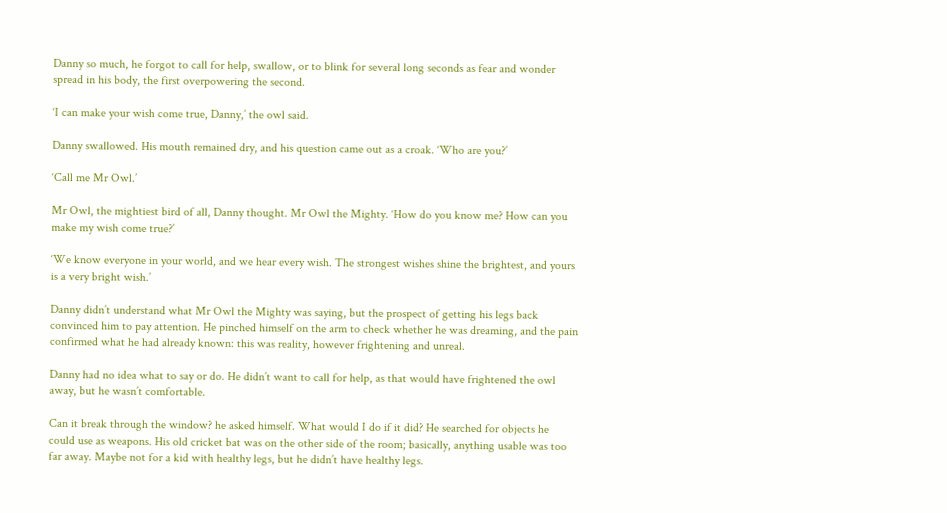Danny so much, he forgot to call for help, swallow, or to blink for several long seconds as fear and wonder spread in his body, the first overpowering the second.

‘I can make your wish come true, Danny,’ the owl said.

Danny swallowed. His mouth remained dry, and his question came out as a croak. ‘Who are you?’

‘Call me Mr Owl.’

Mr Owl, the mightiest bird of all, Danny thought. Mr Owl the Mighty. ‘How do you know me? How can you make my wish come true?’

‘We know everyone in your world, and we hear every wish. The strongest wishes shine the brightest, and yours is a very bright wish.’

Danny didn’t understand what Mr Owl the Mighty was saying, but the prospect of getting his legs back convinced him to pay attention. He pinched himself on the arm to check whether he was dreaming, and the pain confirmed what he had already known: this was reality, however frightening and unreal.

Danny had no idea what to say or do. He didn’t want to call for help, as that would have frightened the owl away, but he wasn’t comfortable.

Can it break through the window? he asked himself. What would I do if it did? He searched for objects he could use as weapons. His old cricket bat was on the other side of the room; basically, anything usable was too far away. Maybe not for a kid with healthy legs, but he didn’t have healthy legs.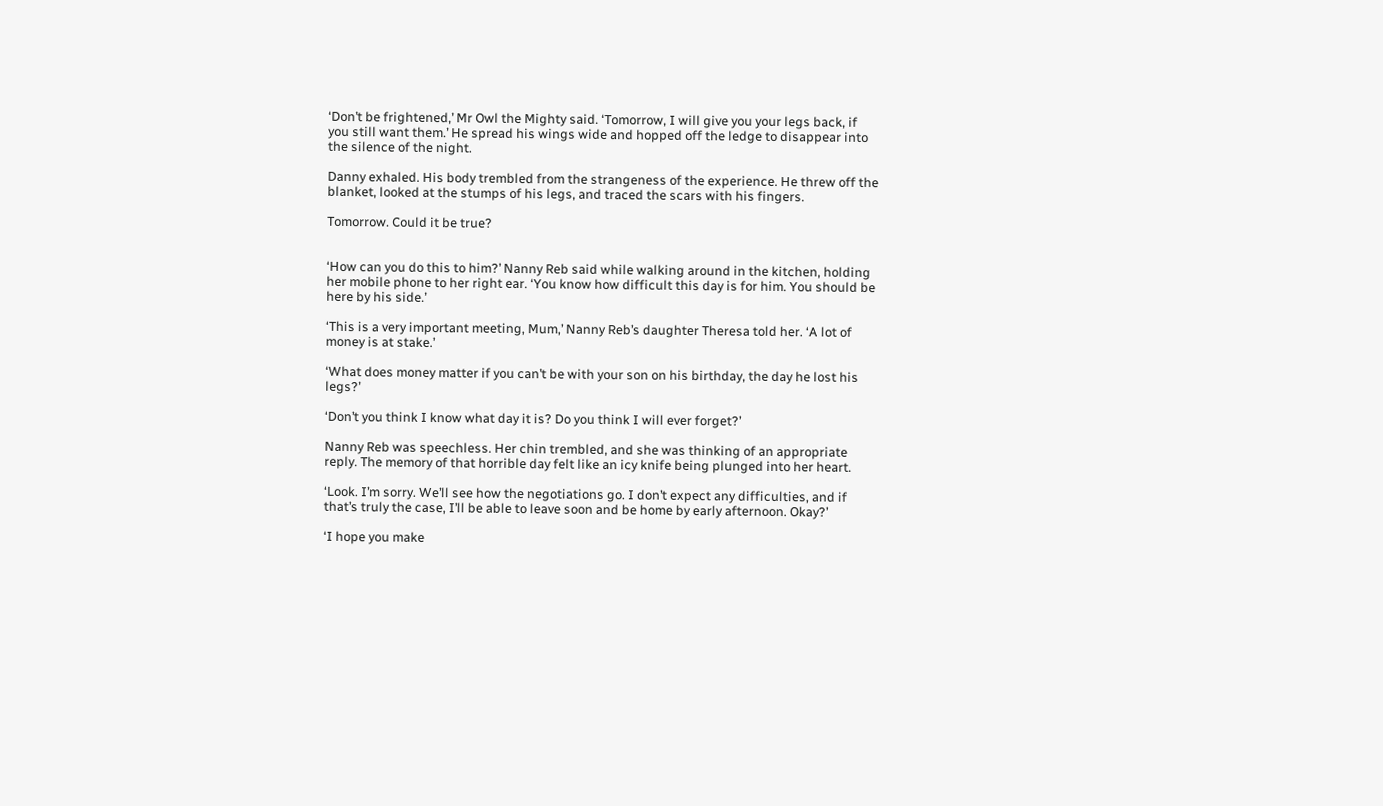‘Don’t be frightened,’ Mr Owl the Mighty said. ‘Tomorrow, I will give you your legs back, if you still want them.’ He spread his wings wide and hopped off the ledge to disappear into the silence of the night.

Danny exhaled. His body trembled from the strangeness of the experience. He threw off the blanket, looked at the stumps of his legs, and traced the scars with his fingers.

Tomorrow. Could it be true?


‘How can you do this to him?’ Nanny Reb said while walking around in the kitchen, holding her mobile phone to her right ear. ‘You know how difficult this day is for him. You should be here by his side.’

‘This is a very important meeting, Mum,’ Nanny Reb’s daughter Theresa told her. ‘A lot of money is at stake.’

‘What does money matter if you can’t be with your son on his birthday, the day he lost his legs?’

‘Don’t you think I know what day it is? Do you think I will ever forget?’

Nanny Reb was speechless. Her chin trembled, and she was thinking of an appropriate reply. The memory of that horrible day felt like an icy knife being plunged into her heart.

‘Look. I’m sorry. We’ll see how the negotiations go. I don’t expect any difficulties, and if that’s truly the case, I’ll be able to leave soon and be home by early afternoon. Okay?’

‘I hope you make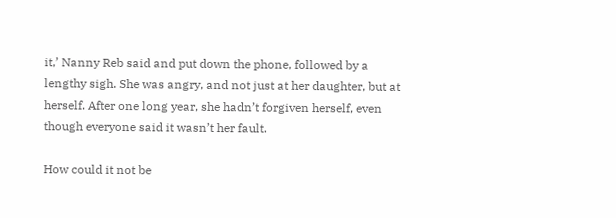it,’ Nanny Reb said and put down the phone, followed by a lengthy sigh. She was angry, and not just at her daughter, but at herself. After one long year, she hadn’t forgiven herself, even though everyone said it wasn’t her fault.

How could it not be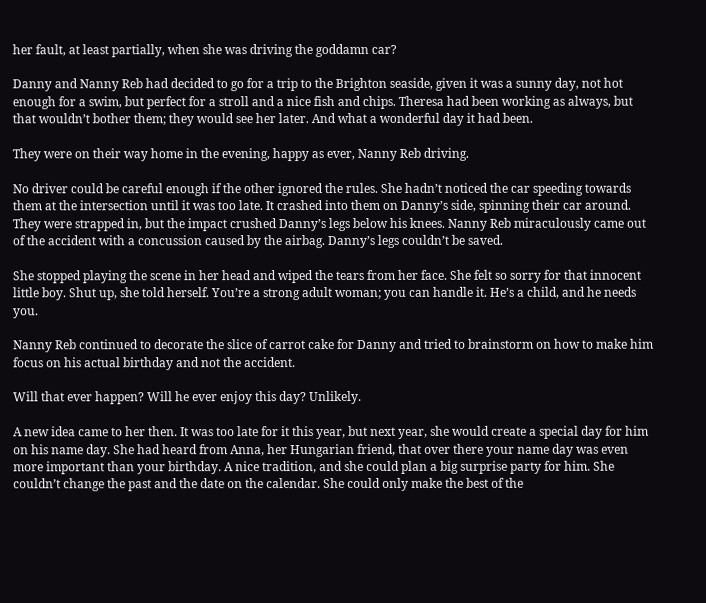her fault, at least partially, when she was driving the goddamn car?

Danny and Nanny Reb had decided to go for a trip to the Brighton seaside, given it was a sunny day, not hot enough for a swim, but perfect for a stroll and a nice fish and chips. Theresa had been working as always, but that wouldn’t bother them; they would see her later. And what a wonderful day it had been.

They were on their way home in the evening, happy as ever, Nanny Reb driving.

No driver could be careful enough if the other ignored the rules. She hadn’t noticed the car speeding towards them at the intersection until it was too late. It crashed into them on Danny’s side, spinning their car around. They were strapped in, but the impact crushed Danny’s legs below his knees. Nanny Reb miraculously came out of the accident with a concussion caused by the airbag. Danny’s legs couldn’t be saved.

She stopped playing the scene in her head and wiped the tears from her face. She felt so sorry for that innocent little boy. Shut up, she told herself. You’re a strong adult woman; you can handle it. He’s a child, and he needs you.

Nanny Reb continued to decorate the slice of carrot cake for Danny and tried to brainstorm on how to make him focus on his actual birthday and not the accident.

Will that ever happen? Will he ever enjoy this day? Unlikely.

A new idea came to her then. It was too late for it this year, but next year, she would create a special day for him on his name day. She had heard from Anna, her Hungarian friend, that over there your name day was even more important than your birthday. A nice tradition, and she could plan a big surprise party for him. She couldn’t change the past and the date on the calendar. She could only make the best of the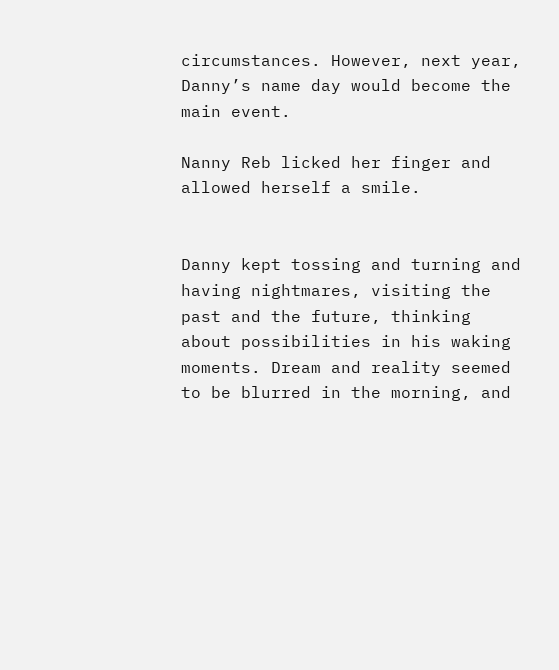circumstances. However, next year, Danny’s name day would become the main event.

Nanny Reb licked her finger and allowed herself a smile.


Danny kept tossing and turning and having nightmares, visiting the past and the future, thinking about possibilities in his waking moments. Dream and reality seemed to be blurred in the morning, and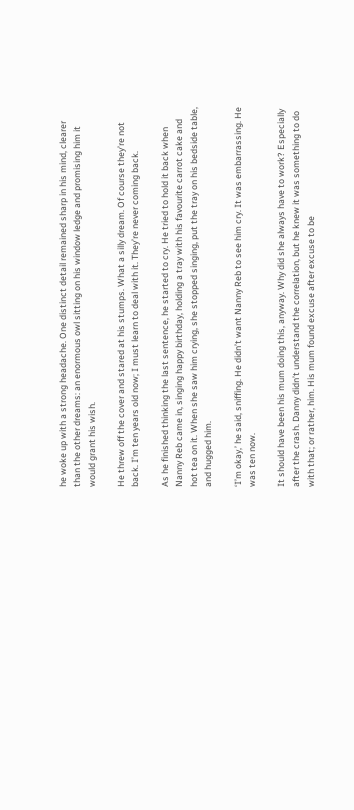he woke up with a strong headache. One distinct detail remained sharp in his mind, clearer than the other dreams: an enormous owl sitting on his window ledge and promising him it would grant his wish.

He threw off the cover and stared at his stumps. What a silly dream. Of course they’re not back. I’m ten years old now; I must learn to deal with it. They’re never coming back.

As he finished thinking the last sentence, he started to cry. He tried to hold it back when Nanny Reb came in, singing happy birthday, holding a tray with his favourite carrot cake and hot tea on it. When she saw him crying, she stopped singing, put the tray on his bedside table, and hugged him.

‘I’m okay,’ he said, sniffing. He didn’t want Nanny Reb to see him cry. It was embarrassing. He was ten now.

It should have been his mum doing this, anyway. Why did she always have to work? Especially after the crash. Danny didn’t understand the correlation, but he knew it was something to do with that; or rather, him. His mum found excuse after excuse to be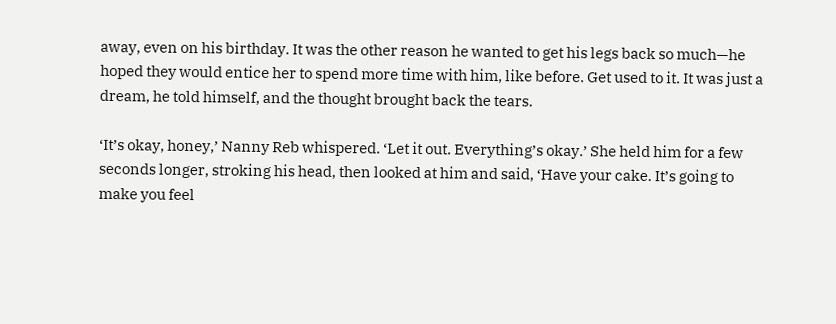away, even on his birthday. It was the other reason he wanted to get his legs back so much—he hoped they would entice her to spend more time with him, like before. Get used to it. It was just a dream, he told himself, and the thought brought back the tears.

‘It’s okay, honey,’ Nanny Reb whispered. ‘Let it out. Everything’s okay.’ She held him for a few seconds longer, stroking his head, then looked at him and said, ‘Have your cake. It’s going to make you feel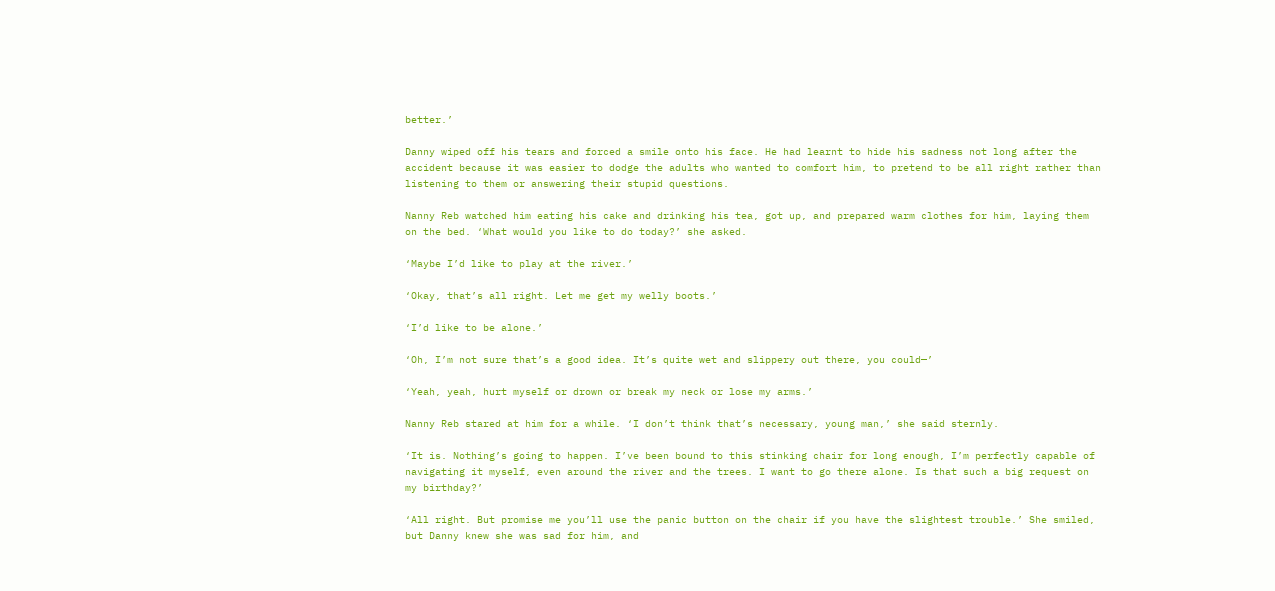better.’

Danny wiped off his tears and forced a smile onto his face. He had learnt to hide his sadness not long after the accident because it was easier to dodge the adults who wanted to comfort him, to pretend to be all right rather than listening to them or answering their stupid questions.

Nanny Reb watched him eating his cake and drinking his tea, got up, and prepared warm clothes for him, laying them on the bed. ‘What would you like to do today?’ she asked.

‘Maybe I’d like to play at the river.’

‘Okay, that’s all right. Let me get my welly boots.’

‘I’d like to be alone.’

‘Oh, I’m not sure that’s a good idea. It’s quite wet and slippery out there, you could—’

‘Yeah, yeah, hurt myself or drown or break my neck or lose my arms.’

Nanny Reb stared at him for a while. ‘I don’t think that’s necessary, young man,’ she said sternly.

‘It is. Nothing’s going to happen. I’ve been bound to this stinking chair for long enough, I’m perfectly capable of navigating it myself, even around the river and the trees. I want to go there alone. Is that such a big request on my birthday?’

‘All right. But promise me you’ll use the panic button on the chair if you have the slightest trouble.’ She smiled, but Danny knew she was sad for him, and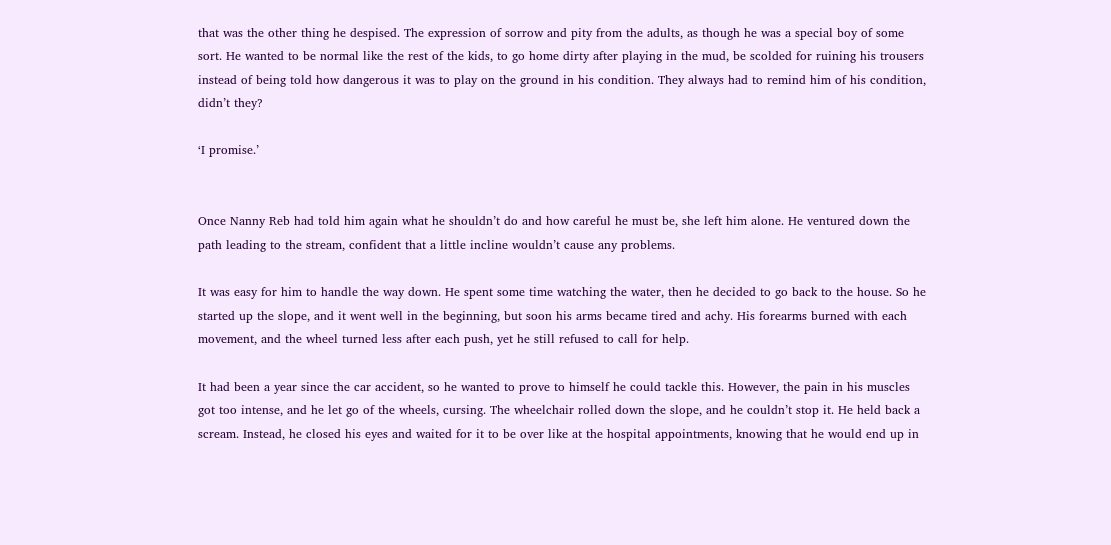that was the other thing he despised. The expression of sorrow and pity from the adults, as though he was a special boy of some sort. He wanted to be normal like the rest of the kids, to go home dirty after playing in the mud, be scolded for ruining his trousers instead of being told how dangerous it was to play on the ground in his condition. They always had to remind him of his condition, didn’t they?

‘I promise.’


Once Nanny Reb had told him again what he shouldn’t do and how careful he must be, she left him alone. He ventured down the path leading to the stream, confident that a little incline wouldn’t cause any problems.

It was easy for him to handle the way down. He spent some time watching the water, then he decided to go back to the house. So he started up the slope, and it went well in the beginning, but soon his arms became tired and achy. His forearms burned with each movement, and the wheel turned less after each push, yet he still refused to call for help.

It had been a year since the car accident, so he wanted to prove to himself he could tackle this. However, the pain in his muscles got too intense, and he let go of the wheels, cursing. The wheelchair rolled down the slope, and he couldn’t stop it. He held back a scream. Instead, he closed his eyes and waited for it to be over like at the hospital appointments, knowing that he would end up in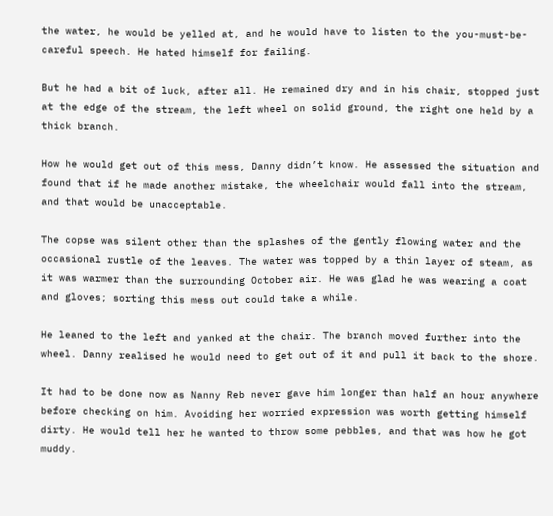the water, he would be yelled at, and he would have to listen to the you-must-be-careful speech. He hated himself for failing.

But he had a bit of luck, after all. He remained dry and in his chair, stopped just at the edge of the stream, the left wheel on solid ground, the right one held by a thick branch.

How he would get out of this mess, Danny didn’t know. He assessed the situation and found that if he made another mistake, the wheelchair would fall into the stream, and that would be unacceptable.

The copse was silent other than the splashes of the gently flowing water and the occasional rustle of the leaves. The water was topped by a thin layer of steam, as it was warmer than the surrounding October air. He was glad he was wearing a coat and gloves; sorting this mess out could take a while.

He leaned to the left and yanked at the chair. The branch moved further into the wheel. Danny realised he would need to get out of it and pull it back to the shore.

It had to be done now as Nanny Reb never gave him longer than half an hour anywhere before checking on him. Avoiding her worried expression was worth getting himself dirty. He would tell her he wanted to throw some pebbles, and that was how he got muddy.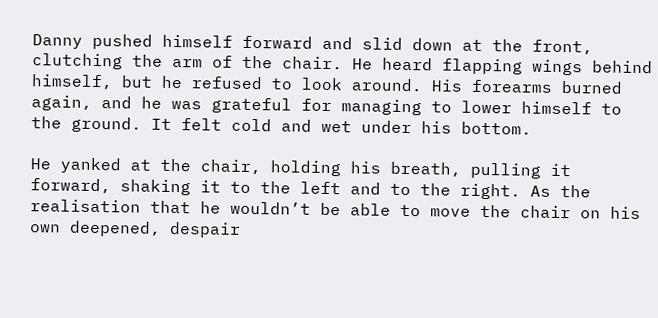Danny pushed himself forward and slid down at the front, clutching the arm of the chair. He heard flapping wings behind himself, but he refused to look around. His forearms burned again, and he was grateful for managing to lower himself to the ground. It felt cold and wet under his bottom.

He yanked at the chair, holding his breath, pulling it forward, shaking it to the left and to the right. As the realisation that he wouldn’t be able to move the chair on his own deepened, despair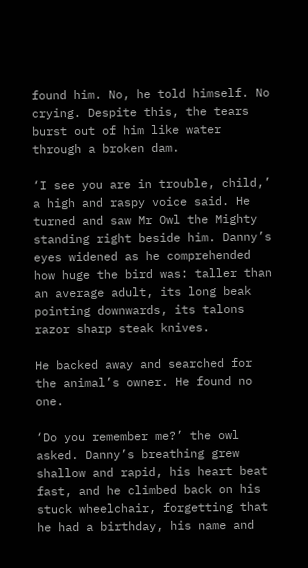found him. No, he told himself. No crying. Despite this, the tears burst out of him like water through a broken dam.

‘I see you are in trouble, child,’ a high and raspy voice said. He turned and saw Mr Owl the Mighty standing right beside him. Danny’s eyes widened as he comprehended how huge the bird was: taller than an average adult, its long beak pointing downwards, its talons razor sharp steak knives.

He backed away and searched for the animal’s owner. He found no one.

‘Do you remember me?’ the owl asked. Danny’s breathing grew shallow and rapid, his heart beat fast, and he climbed back on his stuck wheelchair, forgetting that he had a birthday, his name and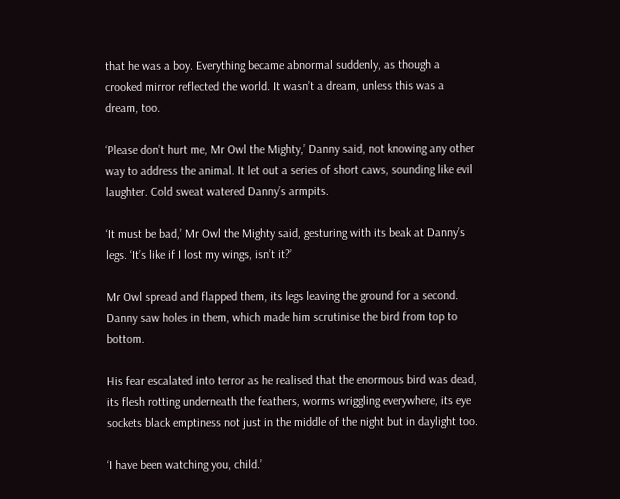that he was a boy. Everything became abnormal suddenly, as though a crooked mirror reflected the world. It wasn’t a dream, unless this was a dream, too.

‘Please don’t hurt me, Mr Owl the Mighty,’ Danny said, not knowing any other way to address the animal. It let out a series of short caws, sounding like evil laughter. Cold sweat watered Danny’s armpits.

‘It must be bad,’ Mr Owl the Mighty said, gesturing with its beak at Danny’s legs. ‘It’s like if I lost my wings, isn’t it?’

Mr Owl spread and flapped them, its legs leaving the ground for a second. Danny saw holes in them, which made him scrutinise the bird from top to bottom.

His fear escalated into terror as he realised that the enormous bird was dead, its flesh rotting underneath the feathers, worms wriggling everywhere, its eye sockets black emptiness not just in the middle of the night but in daylight too.

‘I have been watching you, child.’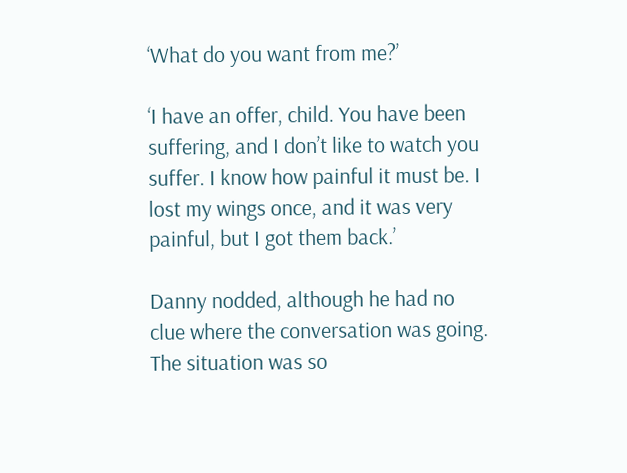‘What do you want from me?’

‘I have an offer, child. You have been suffering, and I don’t like to watch you suffer. I know how painful it must be. I lost my wings once, and it was very painful, but I got them back.’

Danny nodded, although he had no clue where the conversation was going. The situation was so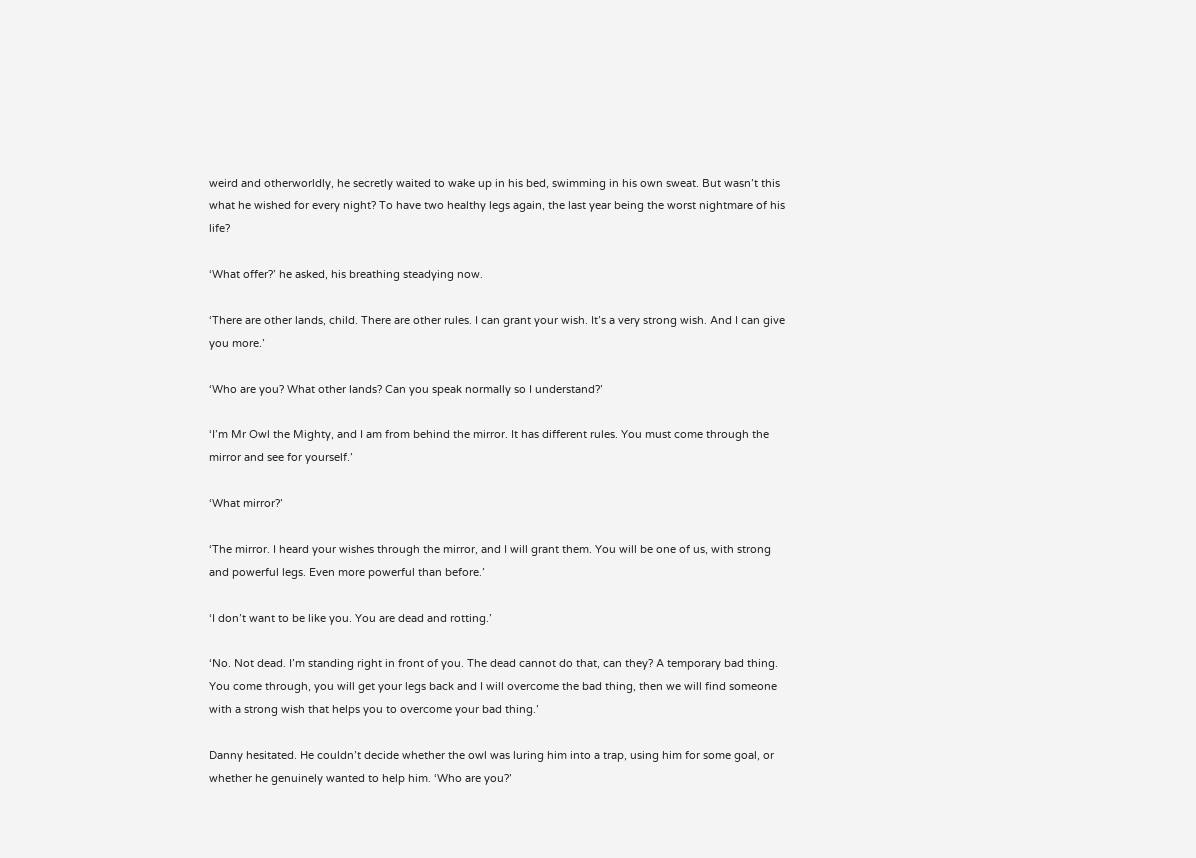weird and otherworldly, he secretly waited to wake up in his bed, swimming in his own sweat. But wasn’t this what he wished for every night? To have two healthy legs again, the last year being the worst nightmare of his life?

‘What offer?’ he asked, his breathing steadying now.

‘There are other lands, child. There are other rules. I can grant your wish. It’s a very strong wish. And I can give you more.’

‘Who are you? What other lands? Can you speak normally so I understand?’

‘I’m Mr Owl the Mighty, and I am from behind the mirror. It has different rules. You must come through the mirror and see for yourself.’

‘What mirror?’

‘The mirror. I heard your wishes through the mirror, and I will grant them. You will be one of us, with strong and powerful legs. Even more powerful than before.’

‘I don’t want to be like you. You are dead and rotting.’

‘No. Not dead. I’m standing right in front of you. The dead cannot do that, can they? A temporary bad thing. You come through, you will get your legs back and I will overcome the bad thing, then we will find someone with a strong wish that helps you to overcome your bad thing.’

Danny hesitated. He couldn’t decide whether the owl was luring him into a trap, using him for some goal, or whether he genuinely wanted to help him. ‘Who are you?’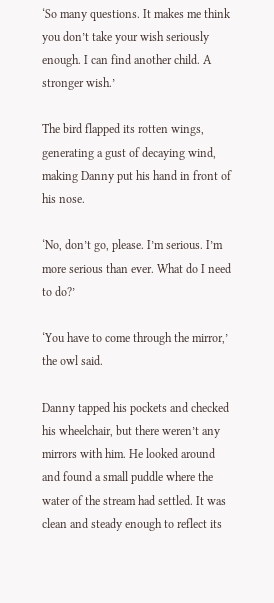‘So many questions. It makes me think you don’t take your wish seriously enough. I can find another child. A stronger wish.’

The bird flapped its rotten wings, generating a gust of decaying wind, making Danny put his hand in front of his nose.

‘No, don’t go, please. I’m serious. I’m more serious than ever. What do I need to do?’

‘You have to come through the mirror,’ the owl said.

Danny tapped his pockets and checked his wheelchair, but there weren’t any mirrors with him. He looked around and found a small puddle where the water of the stream had settled. It was clean and steady enough to reflect its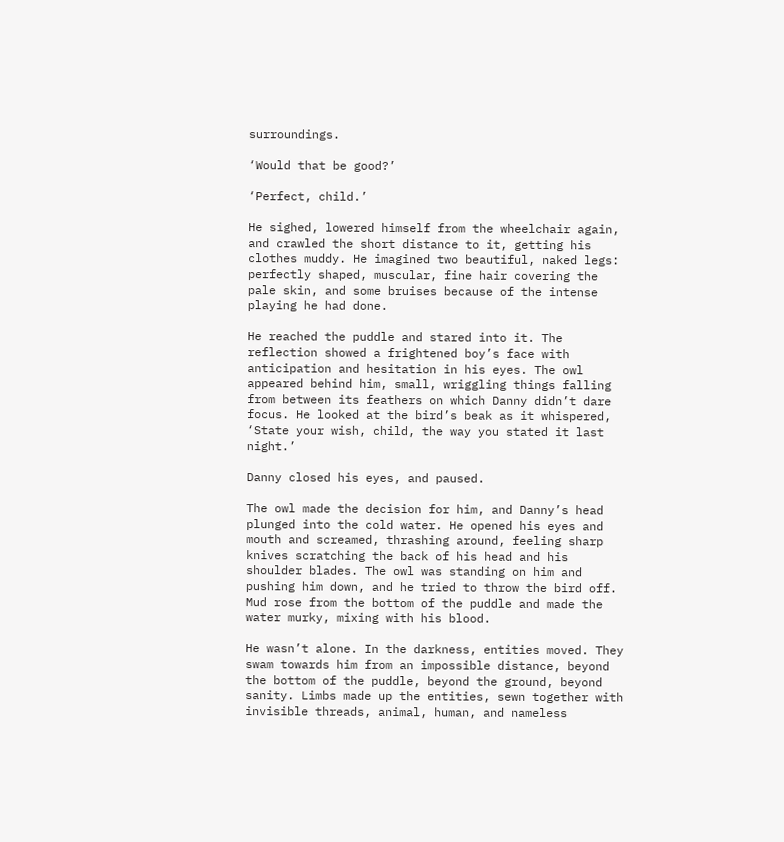surroundings.

‘Would that be good?’

‘Perfect, child.’

He sighed, lowered himself from the wheelchair again, and crawled the short distance to it, getting his clothes muddy. He imagined two beautiful, naked legs: perfectly shaped, muscular, fine hair covering the pale skin, and some bruises because of the intense playing he had done.

He reached the puddle and stared into it. The reflection showed a frightened boy’s face with anticipation and hesitation in his eyes. The owl appeared behind him, small, wriggling things falling from between its feathers on which Danny didn’t dare focus. He looked at the bird’s beak as it whispered, ‘State your wish, child, the way you stated it last night.’

Danny closed his eyes, and paused.

The owl made the decision for him, and Danny’s head plunged into the cold water. He opened his eyes and mouth and screamed, thrashing around, feeling sharp knives scratching the back of his head and his shoulder blades. The owl was standing on him and pushing him down, and he tried to throw the bird off. Mud rose from the bottom of the puddle and made the water murky, mixing with his blood.

He wasn’t alone. In the darkness, entities moved. They swam towards him from an impossible distance, beyond the bottom of the puddle, beyond the ground, beyond sanity. Limbs made up the entities, sewn together with invisible threads, animal, human, and nameless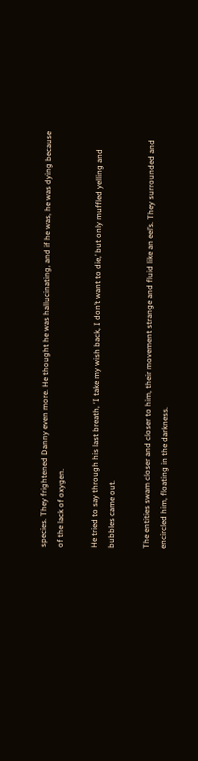species. They frightened Danny even more. He thought he was hallucinating, and if he was, he was dying because of the lack of oxygen.

He tried to say through his last breath, ‘I take my wish back, I don’t want to die,’ but only muffled yelling and bubbles came out.

The entities swam closer and closer to him, their movement strange and fluid like an eel’s. They surrounded and encircled him, floating in the darkness.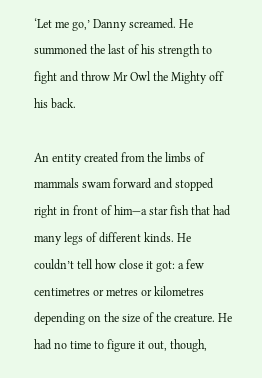‘Let me go,’ Danny screamed. He summoned the last of his strength to fight and throw Mr Owl the Mighty off his back.

An entity created from the limbs of mammals swam forward and stopped right in front of him—a star fish that had many legs of different kinds. He couldn’t tell how close it got: a few centimetres or metres or kilometres depending on the size of the creature. He had no time to figure it out, though,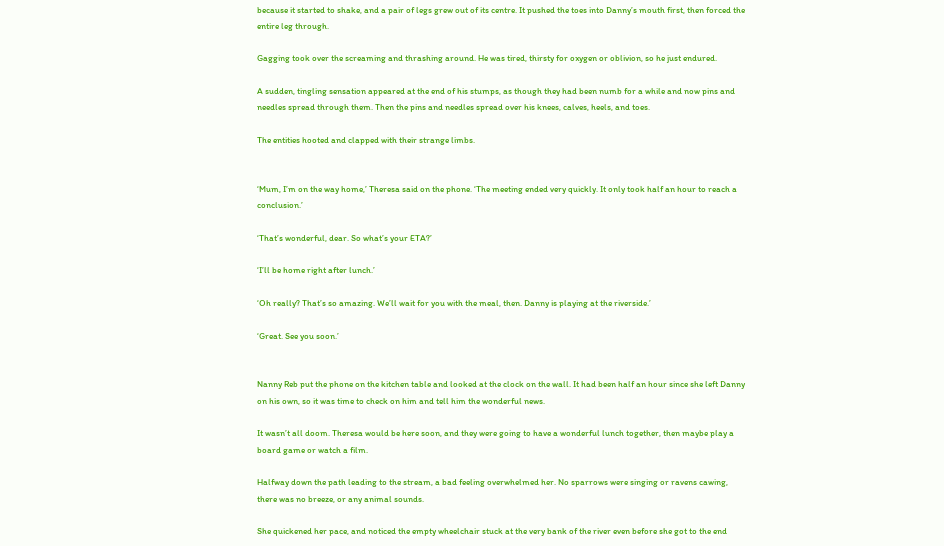because it started to shake, and a pair of legs grew out of its centre. It pushed the toes into Danny’s mouth first, then forced the entire leg through.

Gagging took over the screaming and thrashing around. He was tired, thirsty for oxygen or oblivion, so he just endured.

A sudden, tingling sensation appeared at the end of his stumps, as though they had been numb for a while and now pins and needles spread through them. Then the pins and needles spread over his knees, calves, heels, and toes.

The entities hooted and clapped with their strange limbs.


‘Mum, I’m on the way home,’ Theresa said on the phone. ‘The meeting ended very quickly. It only took half an hour to reach a conclusion.’

‘That’s wonderful, dear. So what’s your ETA?’

‘I’ll be home right after lunch.’

‘Oh really? That’s so amazing. We’ll wait for you with the meal, then. Danny is playing at the riverside.’

‘Great. See you soon.’


Nanny Reb put the phone on the kitchen table and looked at the clock on the wall. It had been half an hour since she left Danny on his own, so it was time to check on him and tell him the wonderful news.

It wasn’t all doom. Theresa would be here soon, and they were going to have a wonderful lunch together, then maybe play a board game or watch a film.

Halfway down the path leading to the stream, a bad feeling overwhelmed her. No sparrows were singing or ravens cawing, there was no breeze, or any animal sounds.

She quickened her pace, and noticed the empty wheelchair stuck at the very bank of the river even before she got to the end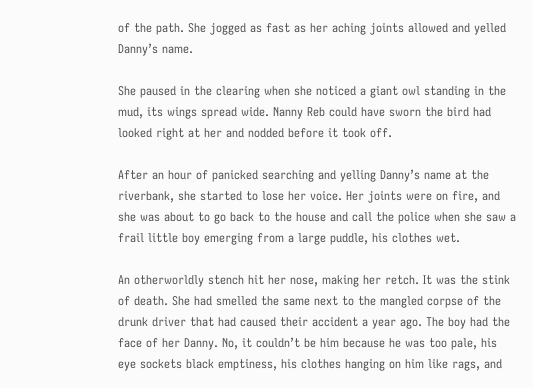of the path. She jogged as fast as her aching joints allowed and yelled Danny’s name.

She paused in the clearing when she noticed a giant owl standing in the mud, its wings spread wide. Nanny Reb could have sworn the bird had looked right at her and nodded before it took off.

After an hour of panicked searching and yelling Danny’s name at the riverbank, she started to lose her voice. Her joints were on fire, and she was about to go back to the house and call the police when she saw a frail little boy emerging from a large puddle, his clothes wet.

An otherworldly stench hit her nose, making her retch. It was the stink of death. She had smelled the same next to the mangled corpse of the drunk driver that had caused their accident a year ago. The boy had the face of her Danny. No, it couldn’t be him because he was too pale, his eye sockets black emptiness, his clothes hanging on him like rags, and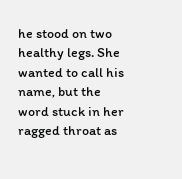he stood on two healthy legs. She wanted to call his name, but the word stuck in her ragged throat as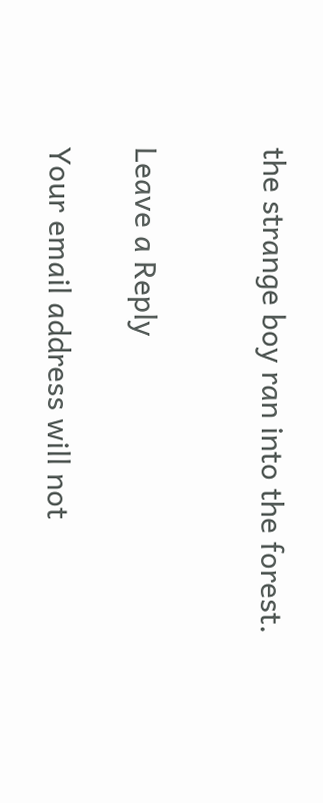the strange boy ran into the forest.


Leave a Reply

Your email address will not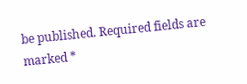be published. Required fields are marked *